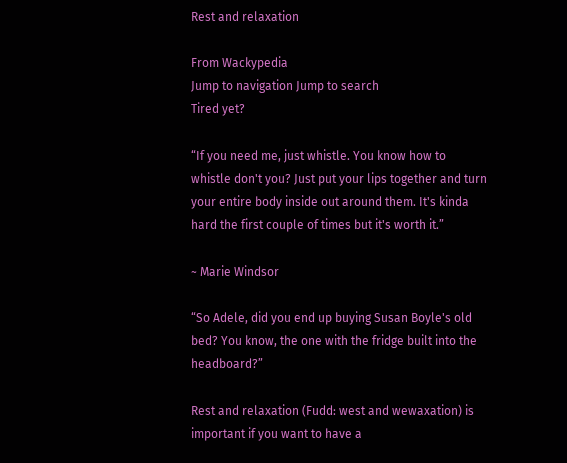Rest and relaxation

From Wackypedia
Jump to navigation Jump to search
Tired yet?

“If you need me, just whistle. You know how to whistle don't you? Just put your lips together and turn your entire body inside out around them. It's kinda hard the first couple of times but it's worth it.”

~ Marie Windsor

“So Adele, did you end up buying Susan Boyle's old bed? You know, the one with the fridge built into the headboard?”

Rest and relaxation (Fudd: west and wewaxation) is important if you want to have a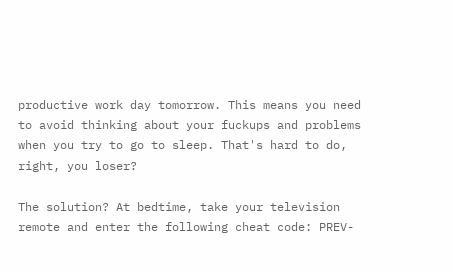productive work day tomorrow. This means you need to avoid thinking about your fuckups and problems when you try to go to sleep. That's hard to do, right, you loser?

The solution? At bedtime, take your television remote and enter the following cheat code: PREV-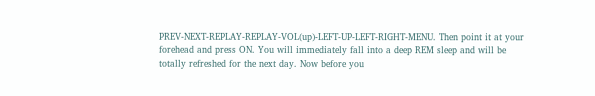PREV-NEXT-REPLAY-REPLAY-VOL(up)-LEFT-UP-LEFT-RIGHT-MENU. Then point it at your forehead and press ON. You will immediately fall into a deep REM sleep and will be totally refreshed for the next day. Now before you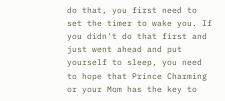do that, you first need to set the timer to wake you. If you didn't do that first and just went ahead and put yourself to sleep, you need to hope that Prince Charming or your Mom has the key to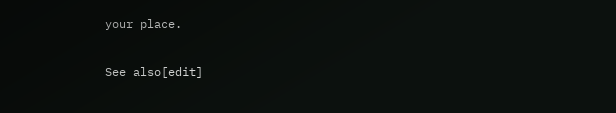your place.

See also[edit]